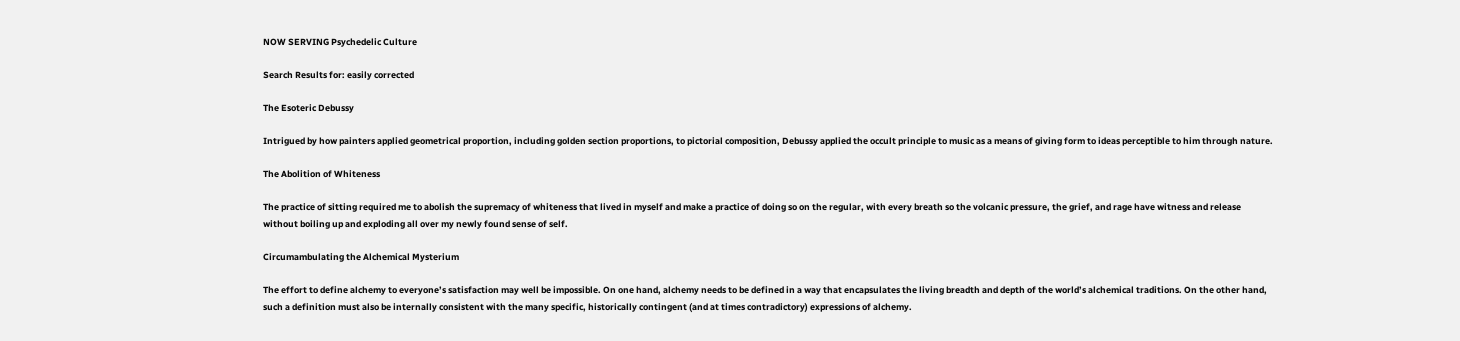NOW SERVING Psychedelic Culture

Search Results for: easily corrected

The Esoteric Debussy

Intrigued by how painters applied geometrical proportion, including golden section proportions, to pictorial composition, Debussy applied the occult principle to music as a means of giving form to ideas perceptible to him through nature.

The Abolition of Whiteness

The practice of sitting required me to abolish the supremacy of whiteness that lived in myself and make a practice of doing so on the regular, with every breath so the volcanic pressure, the grief, and rage have witness and release without boiling up and exploding all over my newly found sense of self.

Circumambulating the Alchemical Mysterium

The effort to define alchemy to everyone’s satisfaction may well be impossible. On one hand, alchemy needs to be defined in a way that encapsulates the living breadth and depth of the world’s alchemical traditions. On the other hand, such a definition must also be internally consistent with the many specific, historically contingent (and at times contradictory) expressions of alchemy.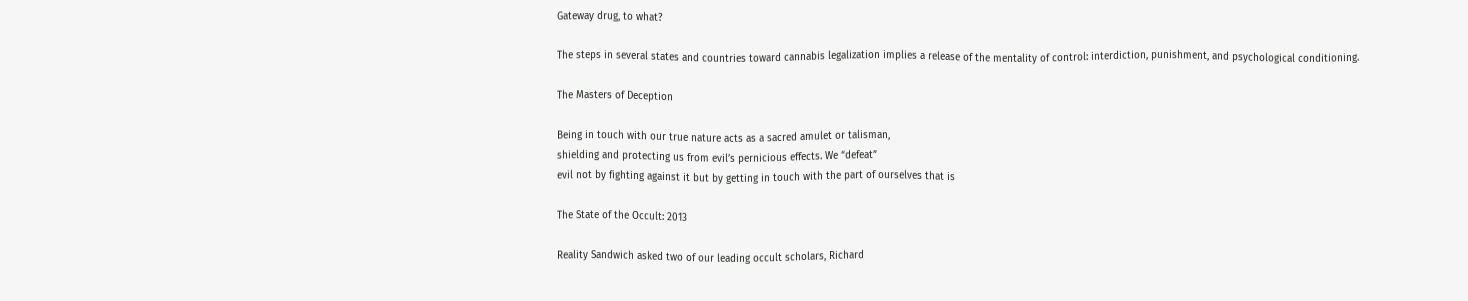Gateway drug, to what?

The steps in several states and countries toward cannabis legalization implies a release of the mentality of control: interdiction, punishment, and psychological conditioning.

The Masters of Deception

Being in touch with our true nature acts as a sacred amulet or talisman,
shielding and protecting us from evil’s pernicious effects. We “defeat”
evil not by fighting against it but by getting in touch with the part of ourselves that is

The State of the Occult: 2013

Reality Sandwich asked two of our leading occult scholars, Richard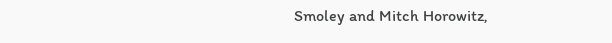Smoley and Mitch Horowitz,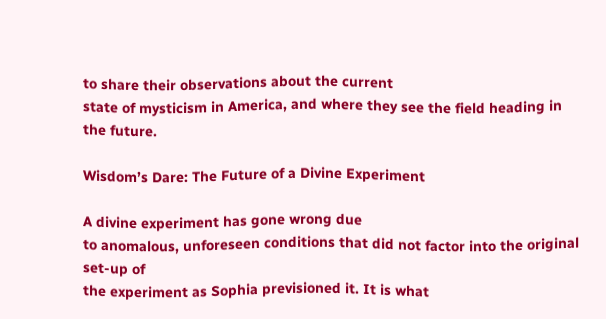to share their observations about the current
state of mysticism in America, and where they see the field heading in
the future.

Wisdom’s Dare: The Future of a Divine Experiment

A divine experiment has gone wrong due
to anomalous, unforeseen conditions that did not factor into the original set-up of
the experiment as Sophia previsioned it. It is what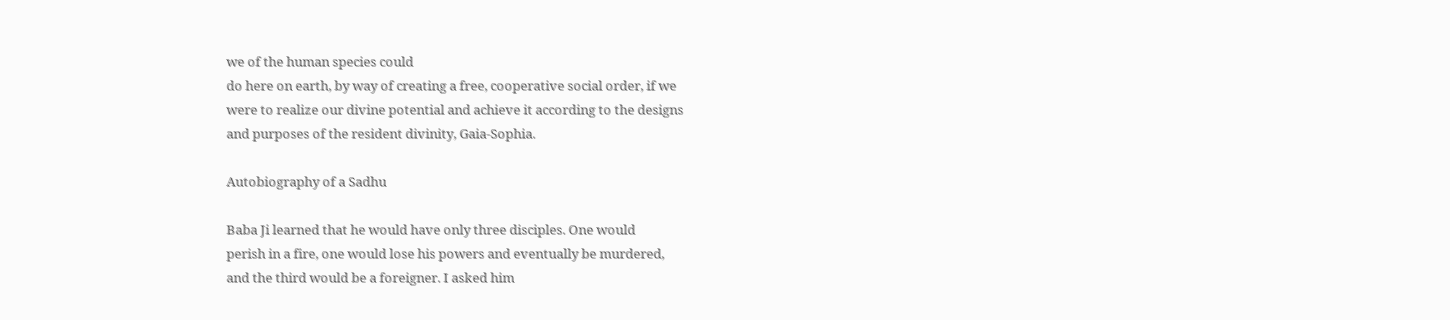we of the human species could
do here on earth, by way of creating a free, cooperative social order, if we
were to realize our divine potential and achieve it according to the designs
and purposes of the resident divinity, Gaia-Sophia.

Autobiography of a Sadhu

Baba Ji learned that he would have only three disciples. One would
perish in a fire, one would lose his powers and eventually be murdered,
and the third would be a foreigner. I asked him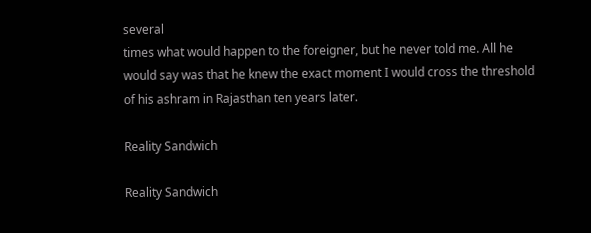several
times what would happen to the foreigner, but he never told me. All he
would say was that he knew the exact moment I would cross the threshold
of his ashram in Rajasthan ten years later.

Reality Sandwich

Reality Sandwich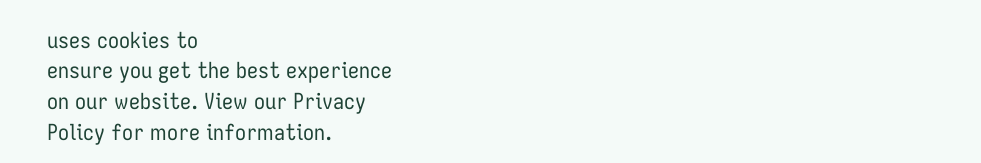uses cookies to
ensure you get the best experience
on our website. View our Privacy
Policy for more information.